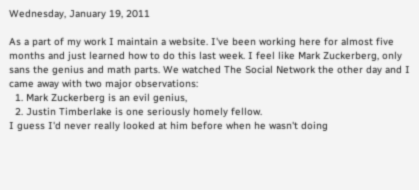Wednesday, January 19, 2011

As a part of my work I maintain a website. I've been working here for almost five months and just learned how to do this last week. I feel like Mark Zuckerberg, only sans the genius and math parts. We watched The Social Network the other day and I came away with two major observations:
  1. Mark Zuckerberg is an evil genius,
  2. Justin Timberlake is one seriously homely fellow.
I guess I'd never really looked at him before when he wasn't doing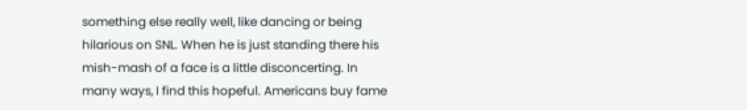something else really well, like dancing or being hilarious on SNL. When he is just standing there his mish-mash of a face is a little disconcerting. In many ways, I find this hopeful. Americans buy fame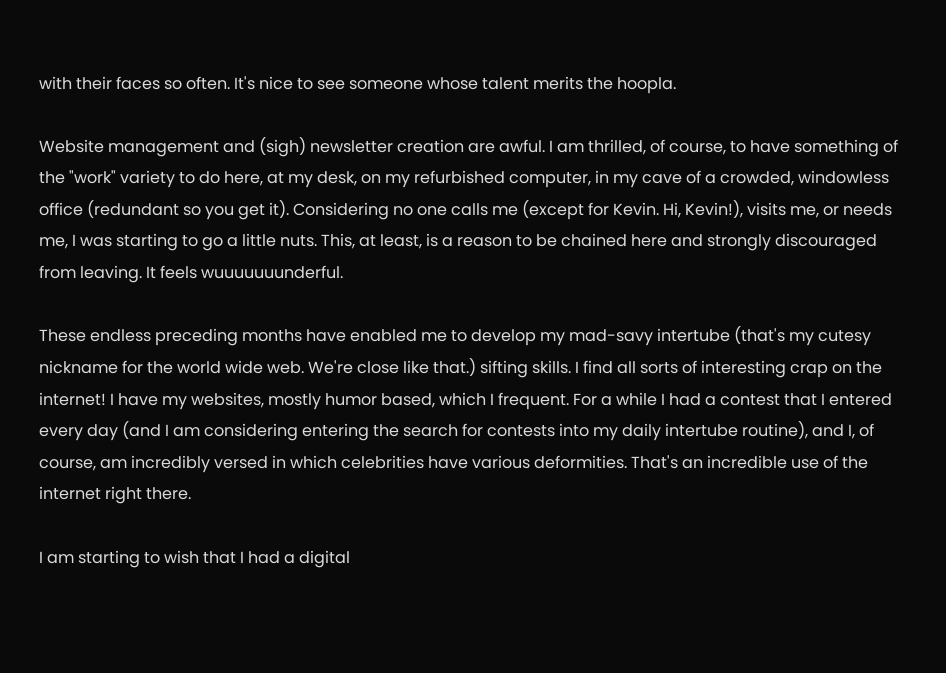with their faces so often. It's nice to see someone whose talent merits the hoopla.

Website management and (sigh) newsletter creation are awful. I am thrilled, of course, to have something of the "work" variety to do here, at my desk, on my refurbished computer, in my cave of a crowded, windowless office (redundant so you get it). Considering no one calls me (except for Kevin. Hi, Kevin!), visits me, or needs me, I was starting to go a little nuts. This, at least, is a reason to be chained here and strongly discouraged from leaving. It feels wuuuuuuunderful.

These endless preceding months have enabled me to develop my mad-savy intertube (that's my cutesy nickname for the world wide web. We're close like that.) sifting skills. I find all sorts of interesting crap on the internet! I have my websites, mostly humor based, which I frequent. For a while I had a contest that I entered every day (and I am considering entering the search for contests into my daily intertube routine), and I, of course, am incredibly versed in which celebrities have various deformities. That's an incredible use of the internet right there.

I am starting to wish that I had a digital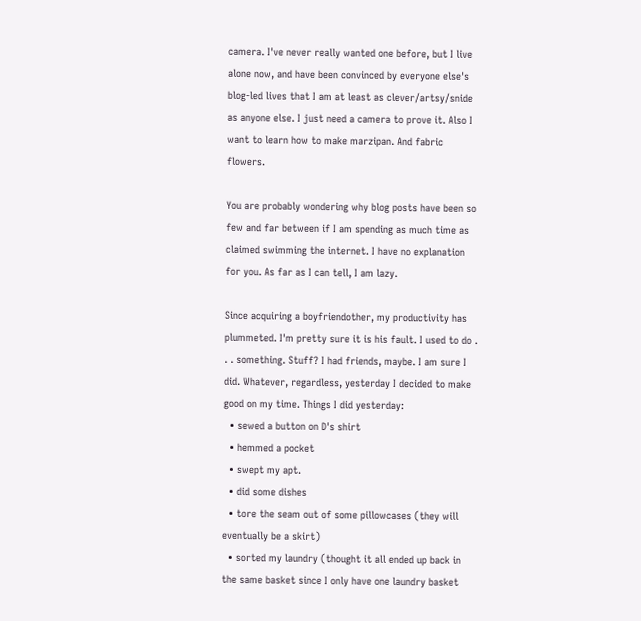camera. I've never really wanted one before, but I live alone now, and have been convinced by everyone else's blog-led lives that I am at least as clever/artsy/snide as anyone else. I just need a camera to prove it. Also I want to learn how to make marzipan. And fabric flowers.

You are probably wondering why blog posts have been so few and far between if I am spending as much time as claimed swimming the internet. I have no explanation for you. As far as I can tell, I am lazy.

Since acquiring a boyfriendother, my productivity has plummeted. I'm pretty sure it is his fault. I used to do . . . something. Stuff? I had friends, maybe. I am sure I did. Whatever, regardless, yesterday I decided to make good on my time. Things I did yesterday:
  • sewed a button on D's shirt
  • hemmed a pocket
  • swept my apt.
  • did some dishes
  • tore the seam out of some pillowcases (they will eventually be a skirt)
  • sorted my laundry (thought it all ended up back in the same basket since I only have one laundry basket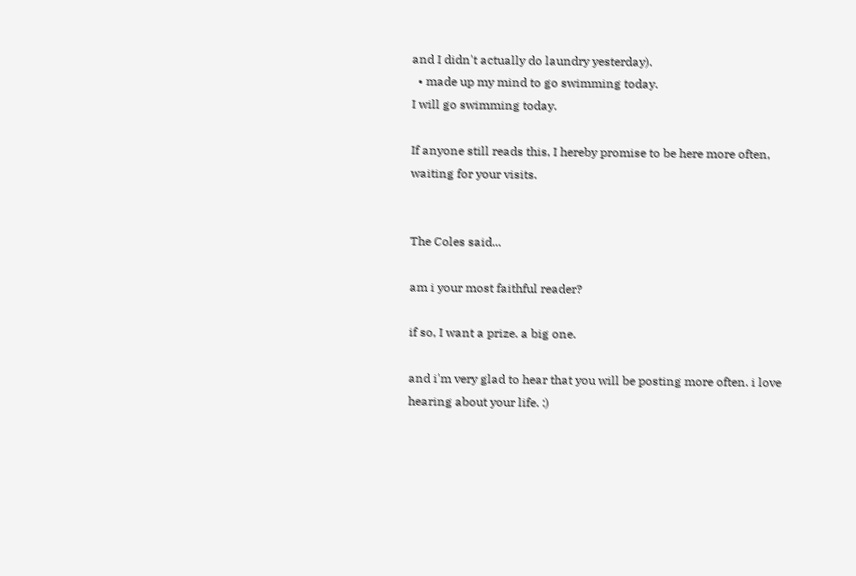and I didn't actually do laundry yesterday).
  • made up my mind to go swimming today.
I will go swimming today.

If anyone still reads this, I hereby promise to be here more often, waiting for your visits.


The Coles said...

am i your most faithful reader?

if so, I want a prize. a big one.

and i'm very glad to hear that you will be posting more often. i love hearing about your life. :)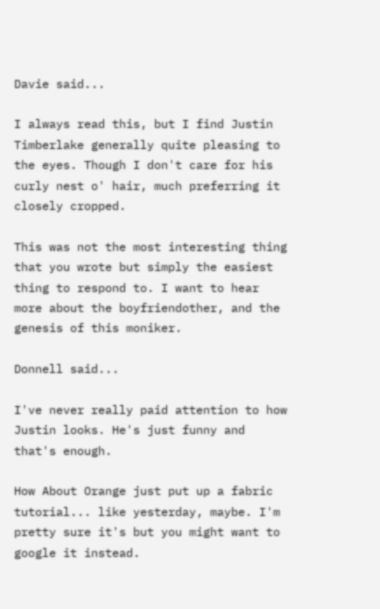Davie said...

I always read this, but I find Justin Timberlake generally quite pleasing to the eyes. Though I don't care for his curly nest o' hair, much preferring it closely cropped.

This was not the most interesting thing that you wrote but simply the easiest thing to respond to. I want to hear more about the boyfriendother, and the genesis of this moniker.

Donnell said...

I've never really paid attention to how Justin looks. He's just funny and that's enough.

How About Orange just put up a fabric tutorial... like yesterday, maybe. I'm pretty sure it's but you might want to google it instead.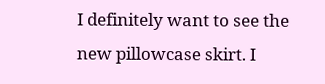I definitely want to see the new pillowcase skirt. I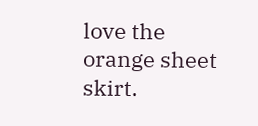love the orange sheet skirt.